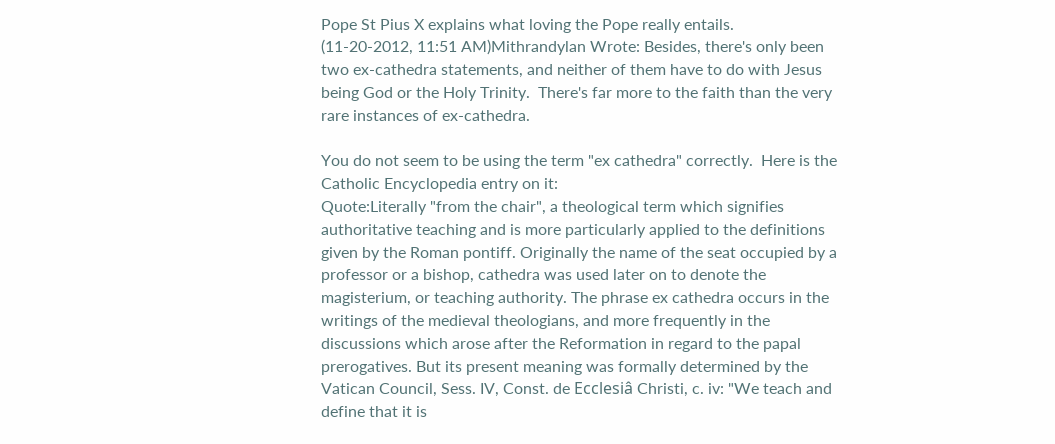Pope St Pius X explains what loving the Pope really entails.
(11-20-2012, 11:51 AM)Mithrandylan Wrote: Besides, there's only been two ex-cathedra statements, and neither of them have to do with Jesus being God or the Holy Trinity.  There's far more to the faith than the very rare instances of ex-cathedra.

You do not seem to be using the term "ex cathedra" correctly.  Here is the Catholic Encyclopedia entry on it:
Quote:Literally "from the chair", a theological term which signifies authoritative teaching and is more particularly applied to the definitions given by the Roman pontiff. Originally the name of the seat occupied by a professor or a bishop, cathedra was used later on to denote the magisterium, or teaching authority. The phrase ex cathedra occurs in the writings of the medieval theologians, and more frequently in the discussions which arose after the Reformation in regard to the papal prerogatives. But its present meaning was formally determined by the Vatican Council, Sess. IV, Const. de Ecclesiâ Christi, c. iv: "We teach and define that it is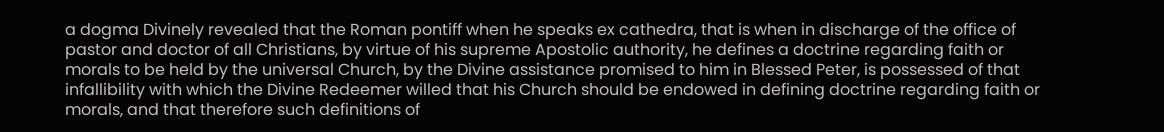a dogma Divinely revealed that the Roman pontiff when he speaks ex cathedra, that is when in discharge of the office of pastor and doctor of all Christians, by virtue of his supreme Apostolic authority, he defines a doctrine regarding faith or morals to be held by the universal Church, by the Divine assistance promised to him in Blessed Peter, is possessed of that infallibility with which the Divine Redeemer willed that his Church should be endowed in defining doctrine regarding faith or morals, and that therefore such definitions of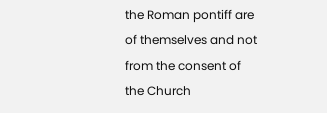the Roman pontiff are of themselves and not from the consent of the Church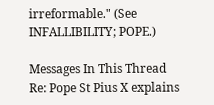irreformable." (See INFALLIBILITY; POPE.)

Messages In This Thread
Re: Pope St Pius X explains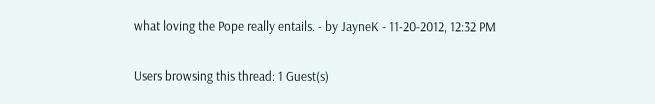what loving the Pope really entails. - by JayneK - 11-20-2012, 12:32 PM

Users browsing this thread: 1 Guest(s)